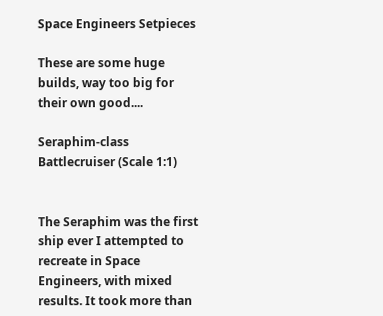Space Engineers Setpieces

These are some huge builds, way too big for their own good....

Seraphim-class Battlecruiser (Scale 1:1)


The Seraphim was the first ship ever I attempted to recreate in Space Engineers, with mixed results. It took more than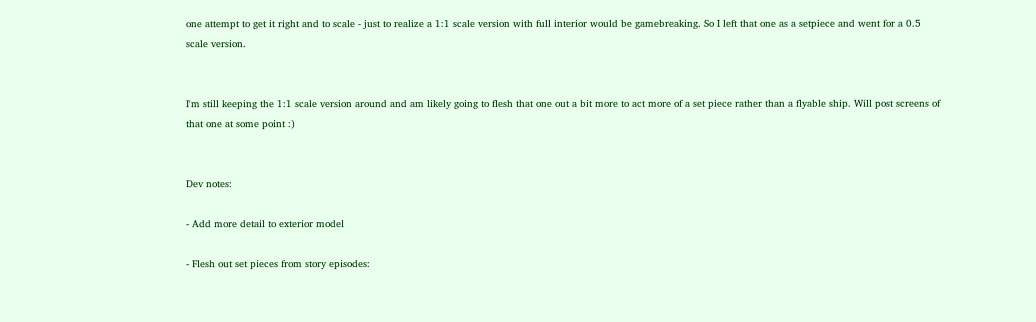one attempt to get it right and to scale - just to realize a 1:1 scale version with full interior would be gamebreaking. So I left that one as a setpiece and went for a 0.5 scale version.


I'm still keeping the 1:1 scale version around and am likely going to flesh that one out a bit more to act more of a set piece rather than a flyable ship. Will post screens of that one at some point :)


Dev notes:

- Add more detail to exterior model

- Flesh out set pieces from story episodes: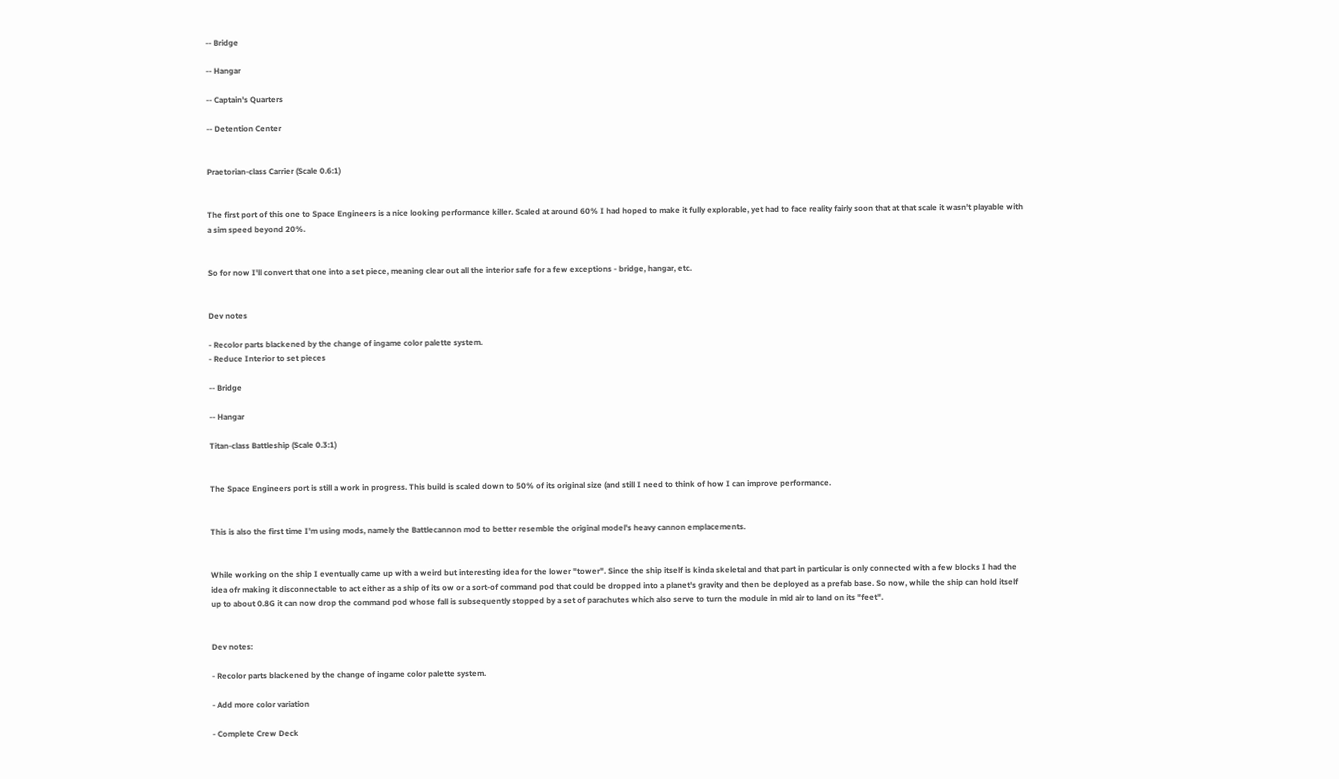-- Bridge

-- Hangar

-- Captain's Quarters

-- Detention Center


Praetorian-class Carrier (Scale 0.6:1)


The first port of this one to Space Engineers is a nice looking performance killer. Scaled at around 60% I had hoped to make it fully explorable, yet had to face reality fairly soon that at that scale it wasn't playable with a sim speed beyond 20%.


So for now I'll convert that one into a set piece, meaning clear out all the interior safe for a few exceptions - bridge, hangar, etc.


Dev notes

- Recolor parts blackened by the change of ingame color palette system.
- Reduce Interior to set pieces

-- Bridge

-- Hangar

Titan-class Battleship (Scale 0.3:1)


The Space Engineers port is still a work in progress. This build is scaled down to 50% of its original size (and still I need to think of how I can improve performance.


This is also the first time I'm using mods, namely the Battlecannon mod to better resemble the original model's heavy cannon emplacements.


While working on the ship I eventually came up with a weird but interesting idea for the lower "tower". Since the ship itself is kinda skeletal and that part in particular is only connected with a few blocks I had the idea ofr making it disconnectable to act either as a ship of its ow or a sort-of command pod that could be dropped into a planet's gravity and then be deployed as a prefab base. So now, while the ship can hold itself up to about 0.8G it can now drop the command pod whose fall is subsequently stopped by a set of parachutes which also serve to turn the module in mid air to land on its "feet".


Dev notes:

- Recolor parts blackened by the change of ingame color palette system.

- Add more color variation

- Complete Crew Deck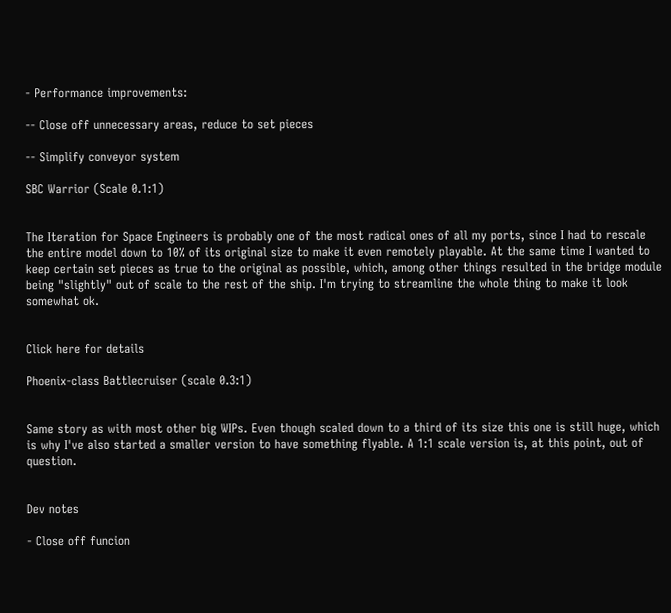- Performance improvements:

-- Close off unnecessary areas, reduce to set pieces

-- Simplify conveyor system

SBC Warrior (Scale 0.1:1)


The Iteration for Space Engineers is probably one of the most radical ones of all my ports, since I had to rescale the entire model down to 10% of its original size to make it even remotely playable. At the same time I wanted to keep certain set pieces as true to the original as possible, which, among other things resulted in the bridge module being "slightly" out of scale to the rest of the ship. I'm trying to streamline the whole thing to make it look somewhat ok.


Click here for details

Phoenix-class Battlecruiser (scale 0.3:1)


Same story as with most other big WIPs. Even though scaled down to a third of its size this one is still huge, which is why I've also started a smaller version to have something flyable. A 1:1 scale version is, at this point, out of question.


Dev notes

- Close off funcion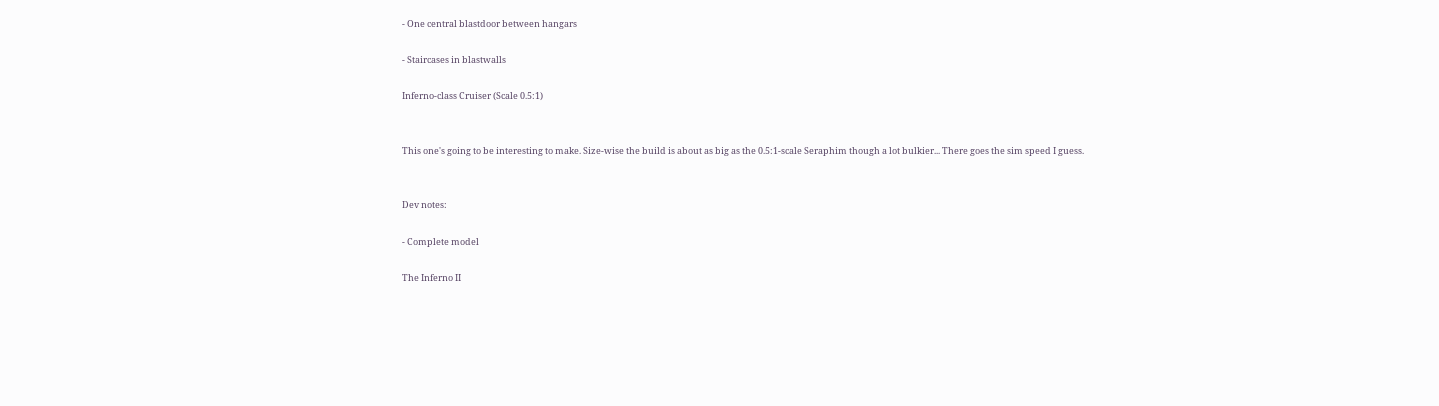- One central blastdoor between hangars

- Staircases in blastwalls

Inferno-class Cruiser (Scale 0.5:1)


This one's going to be interesting to make. Size-wise the build is about as big as the 0.5:1-scale Seraphim though a lot bulkier... There goes the sim speed I guess.


Dev notes:

- Complete model

The Inferno II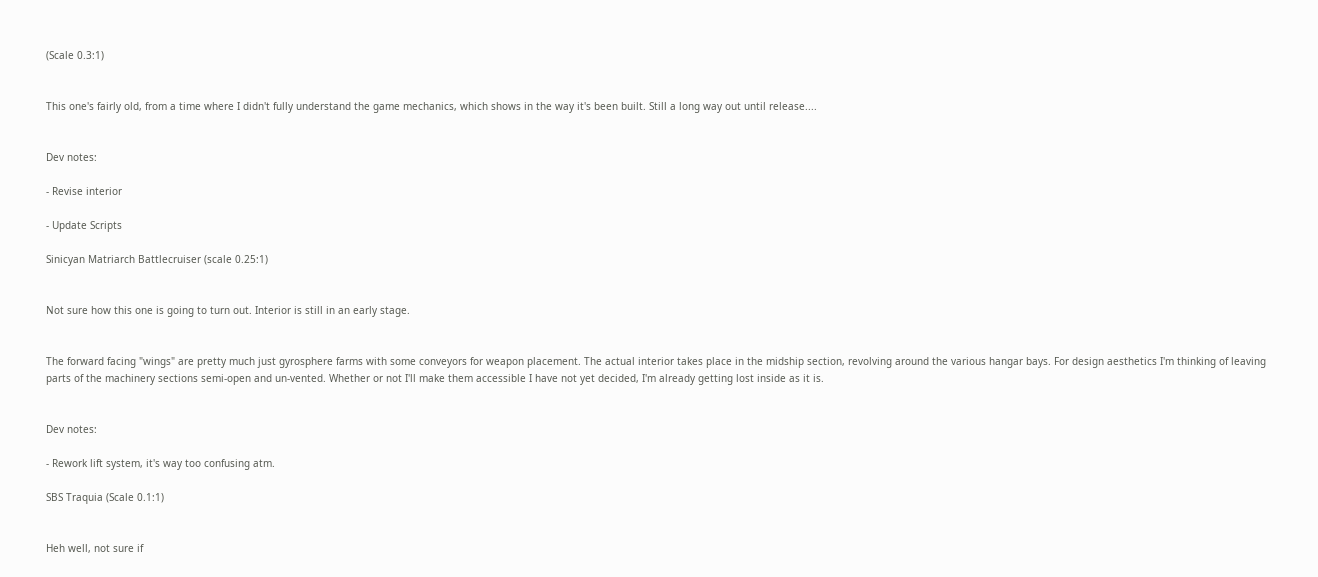(Scale 0.3:1)


This one's fairly old, from a time where I didn't fully understand the game mechanics, which shows in the way it's been built. Still a long way out until release....


Dev notes:

- Revise interior

- Update Scripts

Sinicyan Matriarch Battlecruiser (scale 0.25:1)


Not sure how this one is going to turn out. Interior is still in an early stage.


The forward facing "wings" are pretty much just gyrosphere farms with some conveyors for weapon placement. The actual interior takes place in the midship section, revolving around the various hangar bays. For design aesthetics I'm thinking of leaving parts of the machinery sections semi-open and un-vented. Whether or not I'll make them accessible I have not yet decided, I'm already getting lost inside as it is.


Dev notes:

- Rework lift system, it's way too confusing atm.

SBS Traquia (Scale 0.1:1)


Heh well, not sure if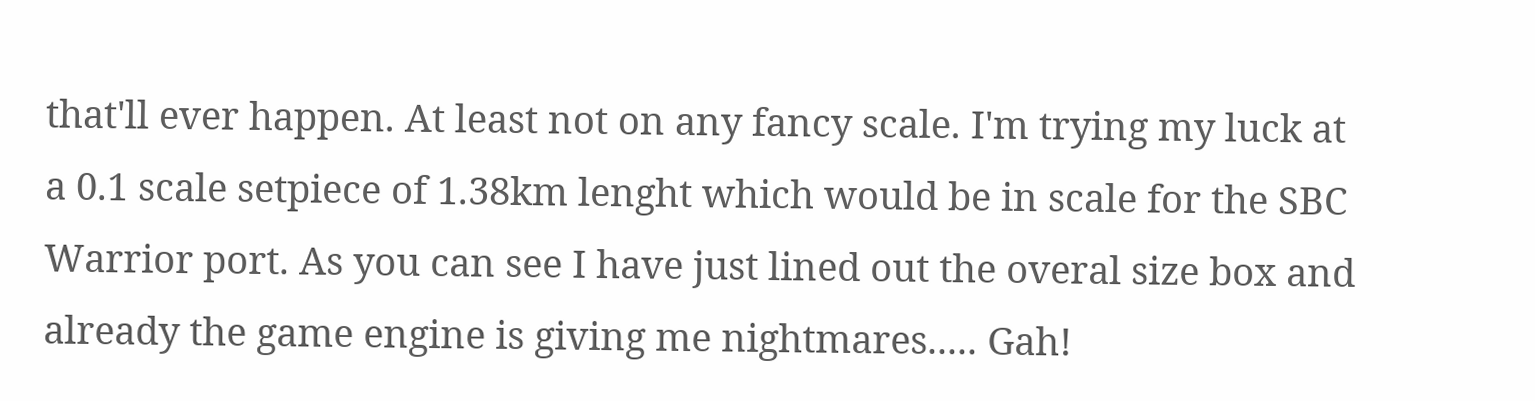that'll ever happen. At least not on any fancy scale. I'm trying my luck at a 0.1 scale setpiece of 1.38km lenght which would be in scale for the SBC Warrior port. As you can see I have just lined out the overal size box and already the game engine is giving me nightmares..... Gah!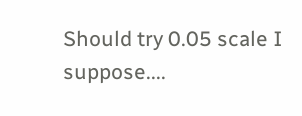Should try 0.05 scale I suppose....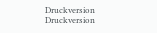Druckversion Druckversion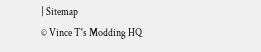| Sitemap
© Vince T's Modding HQ